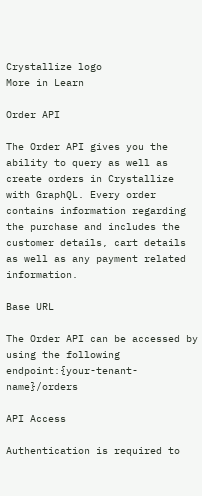Crystallize logo
More in Learn

Order API

The Order API gives you the ability to query as well as create orders in Crystallize with GraphQL. Every order contains information regarding the purchase and includes the customer details, cart details as well as any payment related information.

Base URL

The Order API can be accessed by using the following endpoint:{your-tenant-name}/orders

API Access

Authentication is required to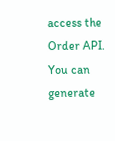access the Order API. You can generate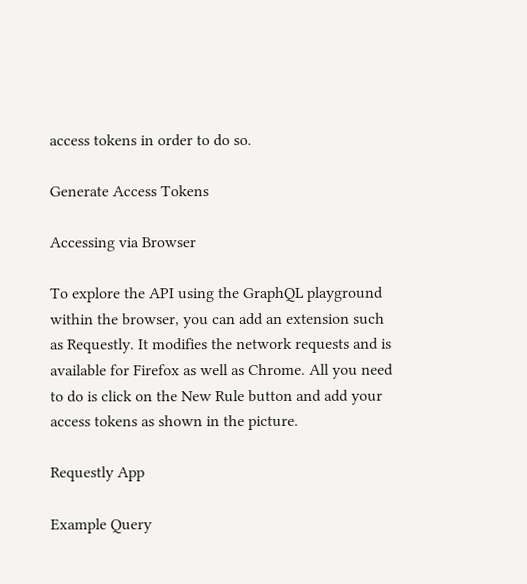access tokens in order to do so.

Generate Access Tokens

Accessing via Browser

To explore the API using the GraphQL playground within the browser, you can add an extension such as Requestly. It modifies the network requests and is available for Firefox as well as Chrome. All you need to do is click on the New Rule button and add your access tokens as shown in the picture.

Requestly App

Example Query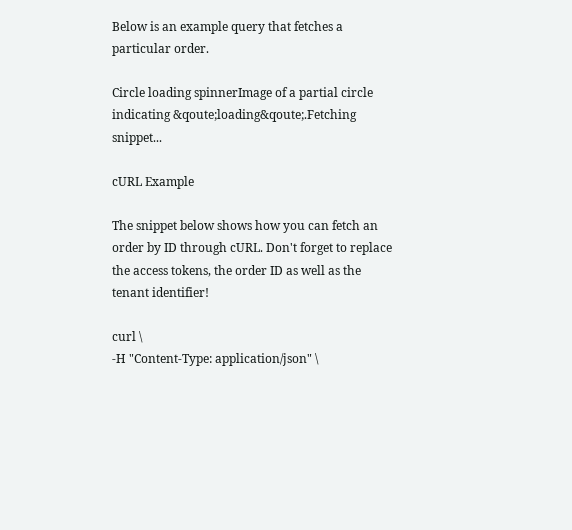Below is an example query that fetches a particular order.

Circle loading spinnerImage of a partial circle indicating &qoute;loading&qoute;.Fetching snippet...

cURL Example

The snippet below shows how you can fetch an order by ID through cURL. Don't forget to replace the access tokens, the order ID as well as the tenant identifier!

curl \
-H "Content-Type: application/json" \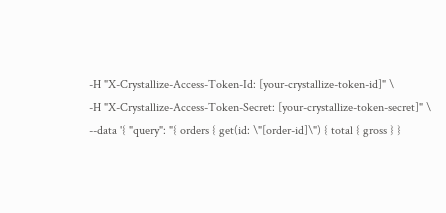-H "X-Crystallize-Access-Token-Id: [your-crystallize-token-id]" \
-H "X-Crystallize-Access-Token-Secret: [your-crystallize-token-secret]" \
--data '{ "query": "{ orders { get(id: \"[order-id]\") { total { gross } }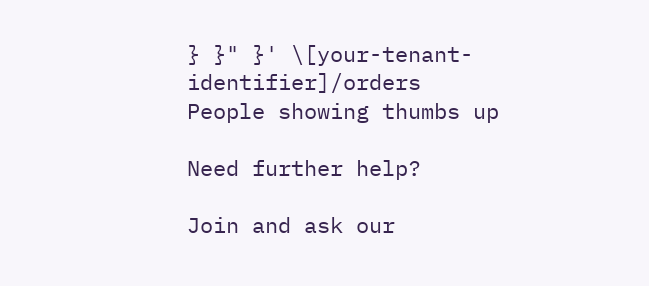} }" }' \[your-tenant-identifier]/orders
People showing thumbs up

Need further help?

Join and ask our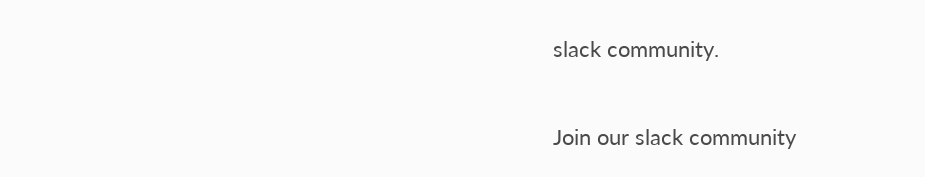slack community.

Join our slack community